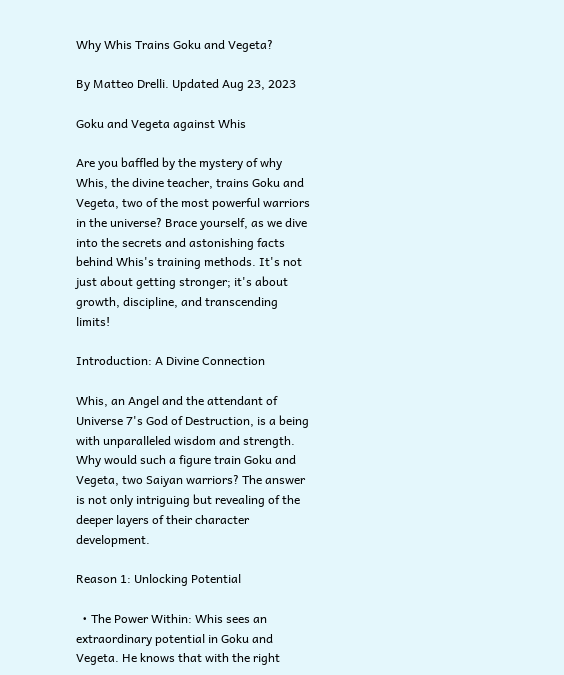Why Whis Trains Goku and Vegeta?

By Matteo Drelli. Updated Aug 23, 2023

Goku and Vegeta against Whis

Are you baffled by the mystery of why Whis, the divine teacher, trains Goku and Vegeta, two of the most powerful warriors in the universe? Brace yourself, as we dive into the secrets and astonishing facts behind Whis's training methods. It's not just about getting stronger; it's about growth, discipline, and transcending limits!

Introduction: A Divine Connection

Whis, an Angel and the attendant of Universe 7's God of Destruction, is a being with unparalleled wisdom and strength. Why would such a figure train Goku and Vegeta, two Saiyan warriors? The answer is not only intriguing but revealing of the deeper layers of their character development.

Reason 1: Unlocking Potential

  • The Power Within: Whis sees an extraordinary potential in Goku and Vegeta. He knows that with the right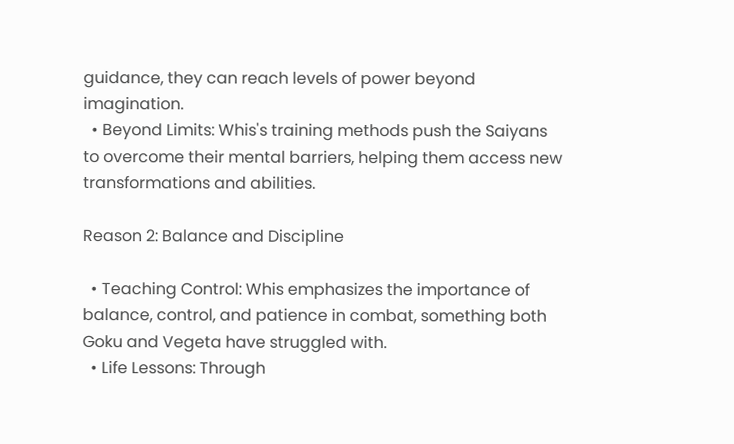guidance, they can reach levels of power beyond imagination.
  • Beyond Limits: Whis's training methods push the Saiyans to overcome their mental barriers, helping them access new transformations and abilities.

Reason 2: Balance and Discipline

  • Teaching Control: Whis emphasizes the importance of balance, control, and patience in combat, something both Goku and Vegeta have struggled with.
  • Life Lessons: Through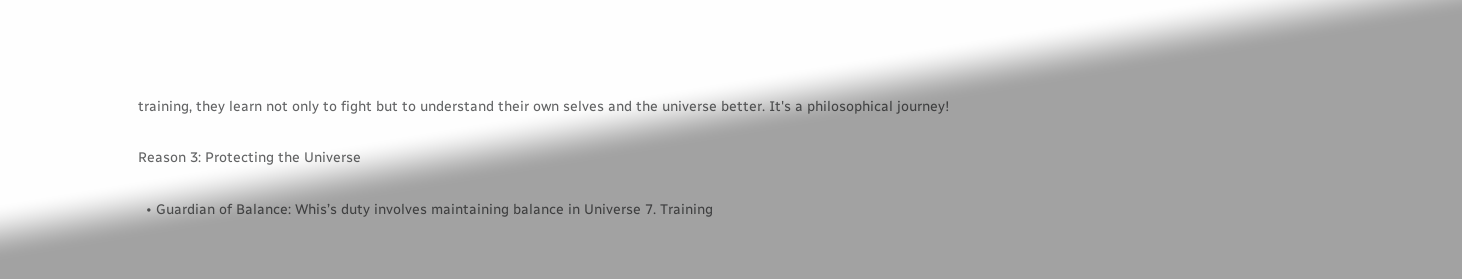training, they learn not only to fight but to understand their own selves and the universe better. It's a philosophical journey!

Reason 3: Protecting the Universe

  • Guardian of Balance: Whis’s duty involves maintaining balance in Universe 7. Training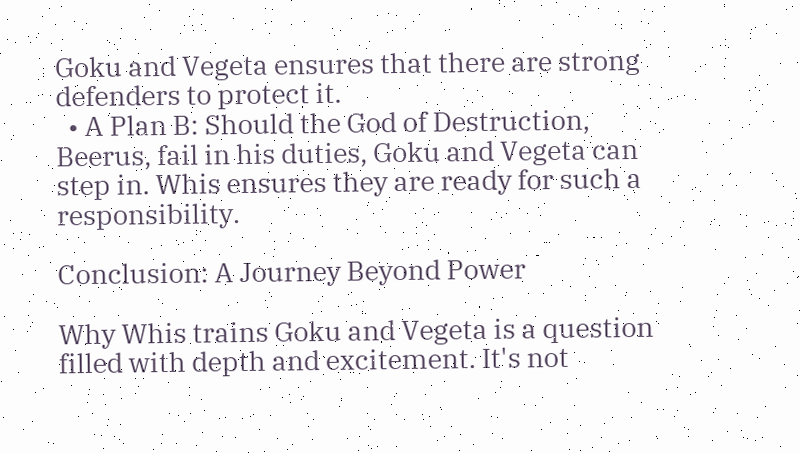Goku and Vegeta ensures that there are strong defenders to protect it.
  • A Plan B: Should the God of Destruction, Beerus, fail in his duties, Goku and Vegeta can step in. Whis ensures they are ready for such a responsibility.

Conclusion: A Journey Beyond Power

Why Whis trains Goku and Vegeta is a question filled with depth and excitement. It's not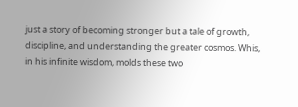just a story of becoming stronger but a tale of growth, discipline, and understanding the greater cosmos. Whis, in his infinite wisdom, molds these two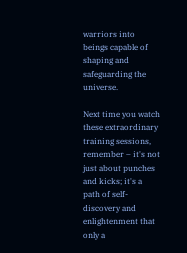warriors into beings capable of shaping and safeguarding the universe.

Next time you watch these extraordinary training sessions, remember – it's not just about punches and kicks; it's a path of self-discovery and enlightenment that only a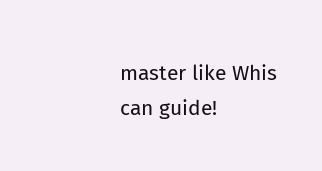master like Whis can guide!